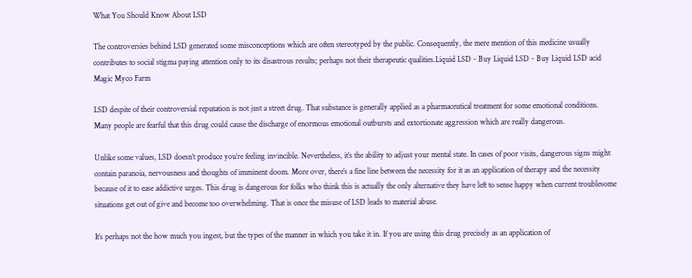What You Should Know About LSD

The controversies behind LSD generated some misconceptions which are often stereotyped by the public. Consequently, the mere mention of this medicine usually contributes to social stigma paying attention only to its disastrous results; perhaps not their therapeutic qualities.Liquid LSD - Buy Liquid LSD - Buy Liquid LSD acid Magic Myco Farm

LSD despite of their controversial reputation is not just a street drug. That substance is generally applied as a pharmaceutical treatment for some emotional conditions. Many people are fearful that this drug could cause the discharge of enormous emotional outbursts and extortionate aggression which are really dangerous.

Unlike some values, LSD doesn’t produce you’re feeling invincible. Nevertheless, it’s the ability to adjust your mental state. In cases of poor visits, dangerous signs might contain paranoia, nervousness and thoughts of imminent doom. More over, there’s a fine line between the necessity for it as an application of therapy and the necessity because of it to ease addictive urges. This drug is dangerous for folks who think this is actually the only alternative they have left to sense happy when current troublesome situations get out of give and become too overwhelming. That is once the misuse of LSD leads to material abuse.

It’s perhaps not the how much you ingest, but the types of the manner in which you take it in. If you are using this drug precisely as an application of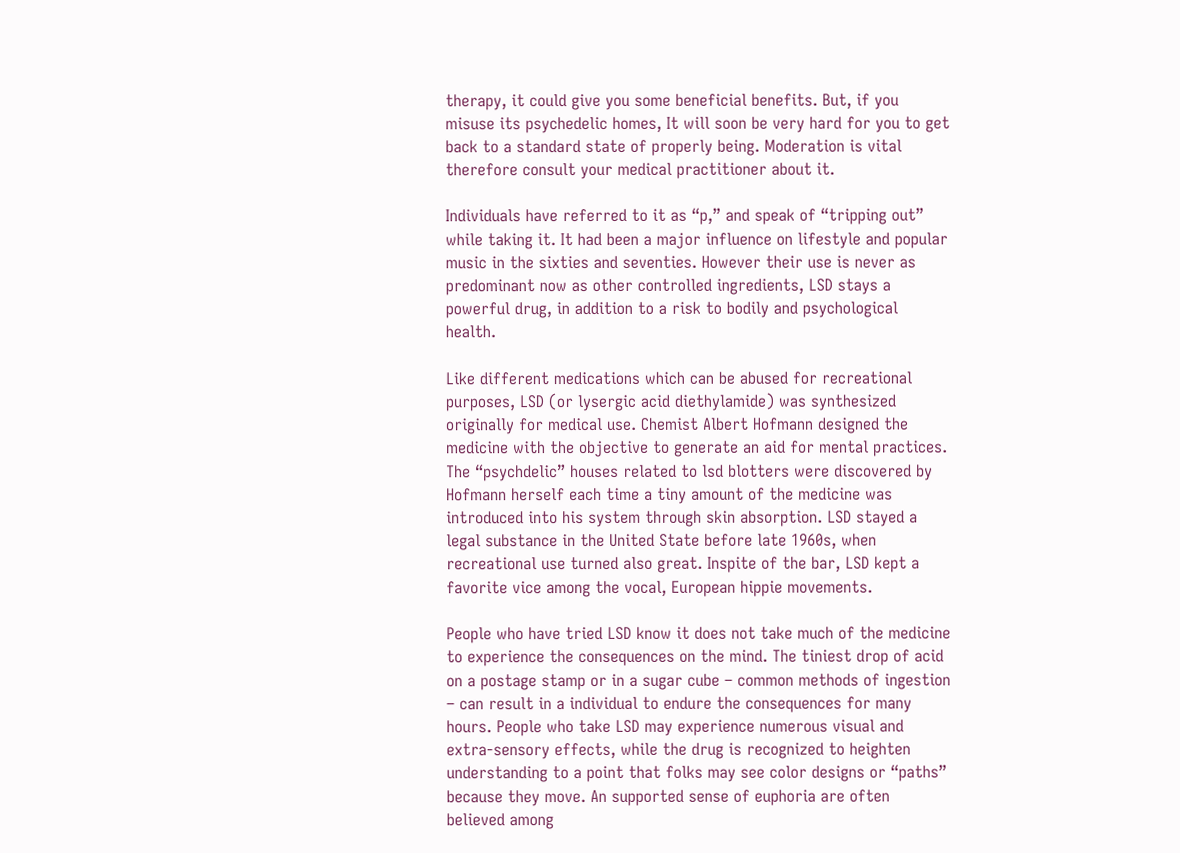therapy, it could give you some beneficial benefits. But, if you misuse its psychedelic homes, It will soon be very hard for you to get back to a standard state of properly being. Moderation is vital therefore consult your medical practitioner about it.

Individuals have referred to it as “p,” and speak of “tripping out” while taking it. It had been a major influence on lifestyle and popular music in the sixties and seventies. However their use is never as predominant now as other controlled ingredients, LSD stays a powerful drug, in addition to a risk to bodily and psychological health.

Like different medications which can be abused for recreational purposes, LSD (or lysergic acid diethylamide) was synthesized originally for medical use. Chemist Albert Hofmann designed the medicine with the objective to generate an aid for mental practices. The “psychdelic” houses related to lsd blotters were discovered by Hofmann herself each time a tiny amount of the medicine was introduced into his system through skin absorption. LSD stayed a legal substance in the United State before late 1960s, when recreational use turned also great. Inspite of the bar, LSD kept a favorite vice among the vocal, European hippie movements.

People who have tried LSD know it does not take much of the medicine to experience the consequences on the mind. The tiniest drop of acid on a postage stamp or in a sugar cube – common methods of ingestion – can result in a individual to endure the consequences for many hours. People who take LSD may experience numerous visual and extra-sensory effects, while the drug is recognized to heighten understanding to a point that folks may see color designs or “paths” because they move. An supported sense of euphoria are often believed among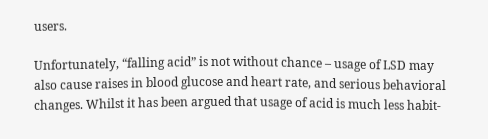users.

Unfortunately, “falling acid” is not without chance – usage of LSD may also cause raises in blood glucose and heart rate, and serious behavioral changes. Whilst it has been argued that usage of acid is much less habit-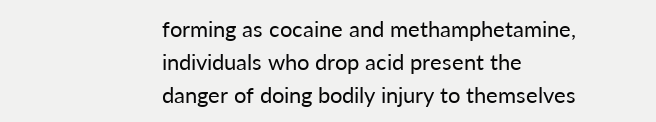forming as cocaine and methamphetamine, individuals who drop acid present the danger of doing bodily injury to themselves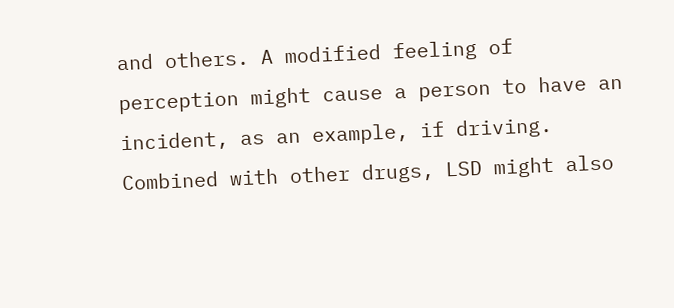and others. A modified feeling of perception might cause a person to have an incident, as an example, if driving. Combined with other drugs, LSD might also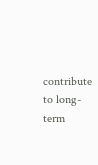contribute to long-term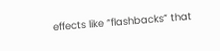effects like “flashbacks” that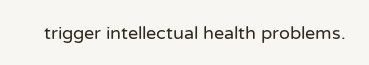trigger intellectual health problems.